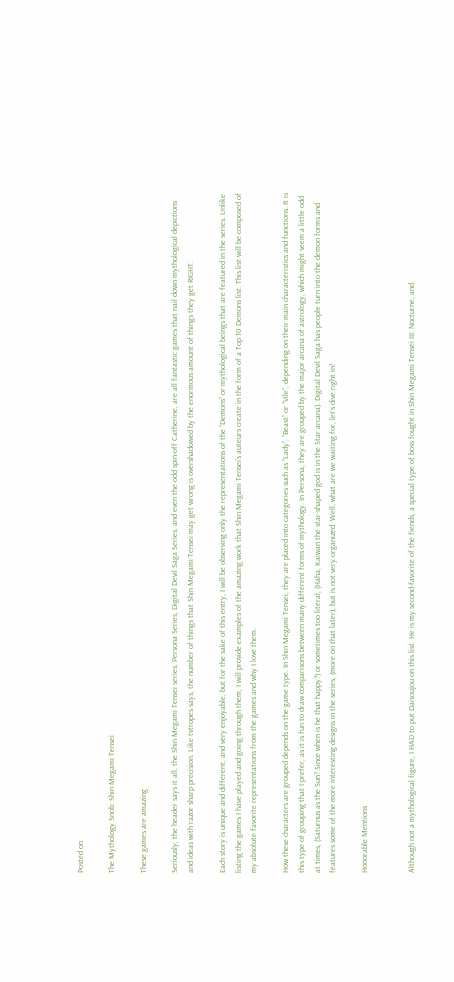Posted on

The Mythology Snob: Shin Megami Tensei

These games are amazing

Seriously, the header says it all, the Shin Megami Tensei series, Persona Series, Digital Devil Saga Series, and even the odd spin-off Catherine, are all fantastic games that nail down mythological depictions and ideas with razor sharp precision. Like tvtropes says, the number of things that Shin Megami Tensei may get wrong is overshadowed by the enormous amount of things they get RIGHT.

Each story is unique and different, and very enjoyable, but for the sake of this entry, I will be observing only the representations of the “Demons” or mythological beings that are featured in the series. Unlike listing the games I have played and going through them, I will provide examples of the amazing work that Shin Megami Tensei’s auteurs create in the form of a Top 10 Demons list. This list will be composed of my absolute favorite representations from the games and why I love them.

How these characters are grouped depends on the game type. In Shin Megami Tensei, they are placed into categories such as “Lady”, “Beast” or “Vile”, depending on their main characteristics and functions. It is this type of grouping that I prefer, as it is fun to draw comparisons between many different forms of mythology. In Persona, they are grouped by the major arcana of astrology, which might seem a little odd at times, (Saturnus as the Sun? Since when is he that happy?) or sometimes too literal, (Haha, Kaiwan the star-shaped god is in the Star arcana). Digital Devil Saga has people turn into the demon forms and features some of the more interesting designs in the series, (more on that later), but is not very organized. Well, what are we waiting for, let’s dive right in!

Honorable Mentions


Although not a mythological figure, I HAD to put Daisoujou on this list. He is my second-favorite of the fiends, a special type of boss fought in Shin Megami Tensei III: Nocturne, and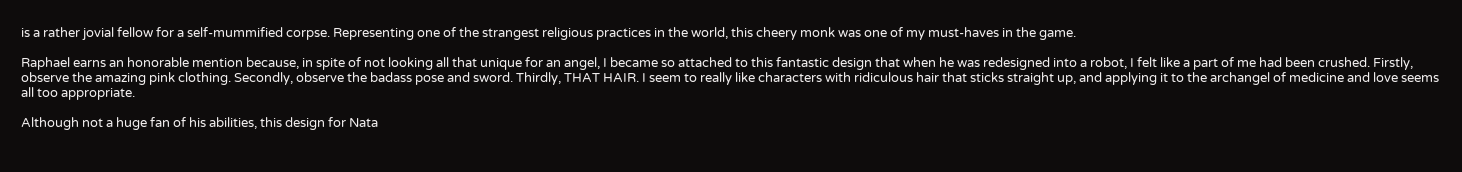is a rather jovial fellow for a self-mummified corpse. Representing one of the strangest religious practices in the world, this cheery monk was one of my must-haves in the game.

Raphael earns an honorable mention because, in spite of not looking all that unique for an angel, I became so attached to this fantastic design that when he was redesigned into a robot, I felt like a part of me had been crushed. Firstly, observe the amazing pink clothing. Secondly, observe the badass pose and sword. Thirdly, THAT HAIR. I seem to really like characters with ridiculous hair that sticks straight up, and applying it to the archangel of medicine and love seems all too appropriate.

Although not a huge fan of his abilities, this design for Nata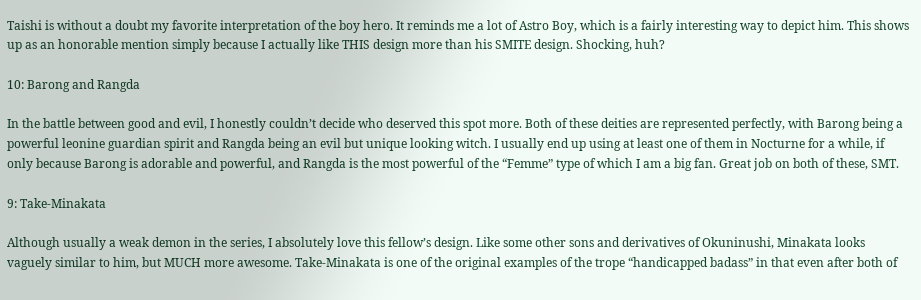Taishi is without a doubt my favorite interpretation of the boy hero. It reminds me a lot of Astro Boy, which is a fairly interesting way to depict him. This shows up as an honorable mention simply because I actually like THIS design more than his SMITE design. Shocking, huh?

10: Barong and Rangda

In the battle between good and evil, I honestly couldn’t decide who deserved this spot more. Both of these deities are represented perfectly, with Barong being a powerful leonine guardian spirit and Rangda being an evil but unique looking witch. I usually end up using at least one of them in Nocturne for a while, if only because Barong is adorable and powerful, and Rangda is the most powerful of the “Femme” type of which I am a big fan. Great job on both of these, SMT.

9: Take-Minakata

Although usually a weak demon in the series, I absolutely love this fellow’s design. Like some other sons and derivatives of Okuninushi, Minakata looks vaguely similar to him, but MUCH more awesome. Take-Minakata is one of the original examples of the trope “handicapped badass” in that even after both of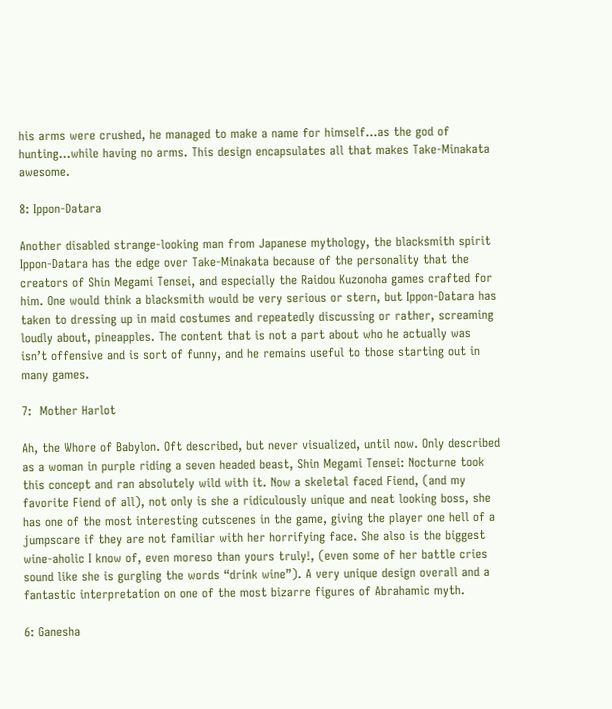his arms were crushed, he managed to make a name for himself…as the god of hunting…while having no arms. This design encapsulates all that makes Take-Minakata awesome.

8: Ippon-Datara

Another disabled strange-looking man from Japanese mythology, the blacksmith spirit Ippon-Datara has the edge over Take-Minakata because of the personality that the creators of Shin Megami Tensei, and especially the Raidou Kuzonoha games crafted for him. One would think a blacksmith would be very serious or stern, but Ippon-Datara has taken to dressing up in maid costumes and repeatedly discussing or rather, screaming loudly about, pineapples. The content that is not a part about who he actually was isn’t offensive and is sort of funny, and he remains useful to those starting out in many games.

7:  Mother Harlot

Ah, the Whore of Babylon. Oft described, but never visualized, until now. Only described as a woman in purple riding a seven headed beast, Shin Megami Tensei: Nocturne took this concept and ran absolutely wild with it. Now a skeletal faced Fiend, (and my favorite Fiend of all), not only is she a ridiculously unique and neat looking boss, she has one of the most interesting cutscenes in the game, giving the player one hell of a jumpscare if they are not familiar with her horrifying face. She also is the biggest wine-aholic I know of, even moreso than yours truly!, (even some of her battle cries sound like she is gurgling the words “drink wine”). A very unique design overall and a fantastic interpretation on one of the most bizarre figures of Abrahamic myth.

6: Ganesha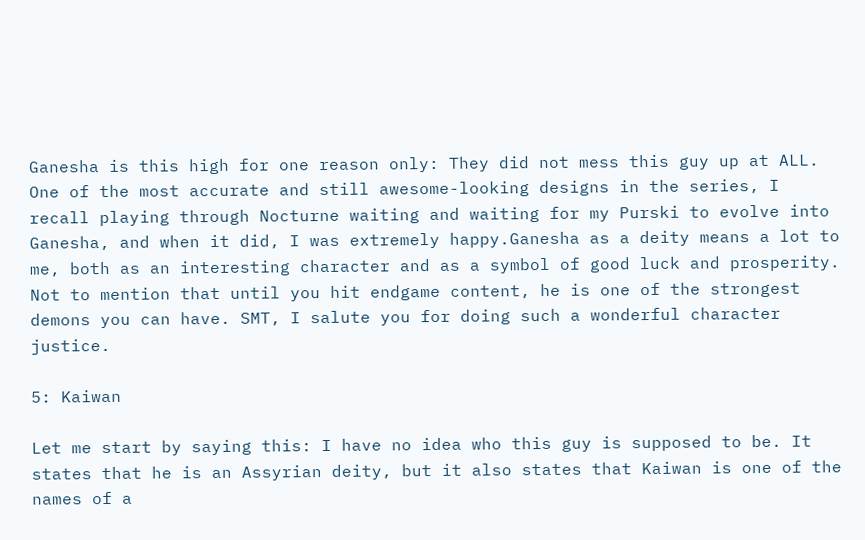Ganesha is this high for one reason only: They did not mess this guy up at ALL. One of the most accurate and still awesome-looking designs in the series, I recall playing through Nocturne waiting and waiting for my Purski to evolve into Ganesha, and when it did, I was extremely happy.Ganesha as a deity means a lot to me, both as an interesting character and as a symbol of good luck and prosperity. Not to mention that until you hit endgame content, he is one of the strongest demons you can have. SMT, I salute you for doing such a wonderful character justice.

5: Kaiwan

Let me start by saying this: I have no idea who this guy is supposed to be. It states that he is an Assyrian deity, but it also states that Kaiwan is one of the names of a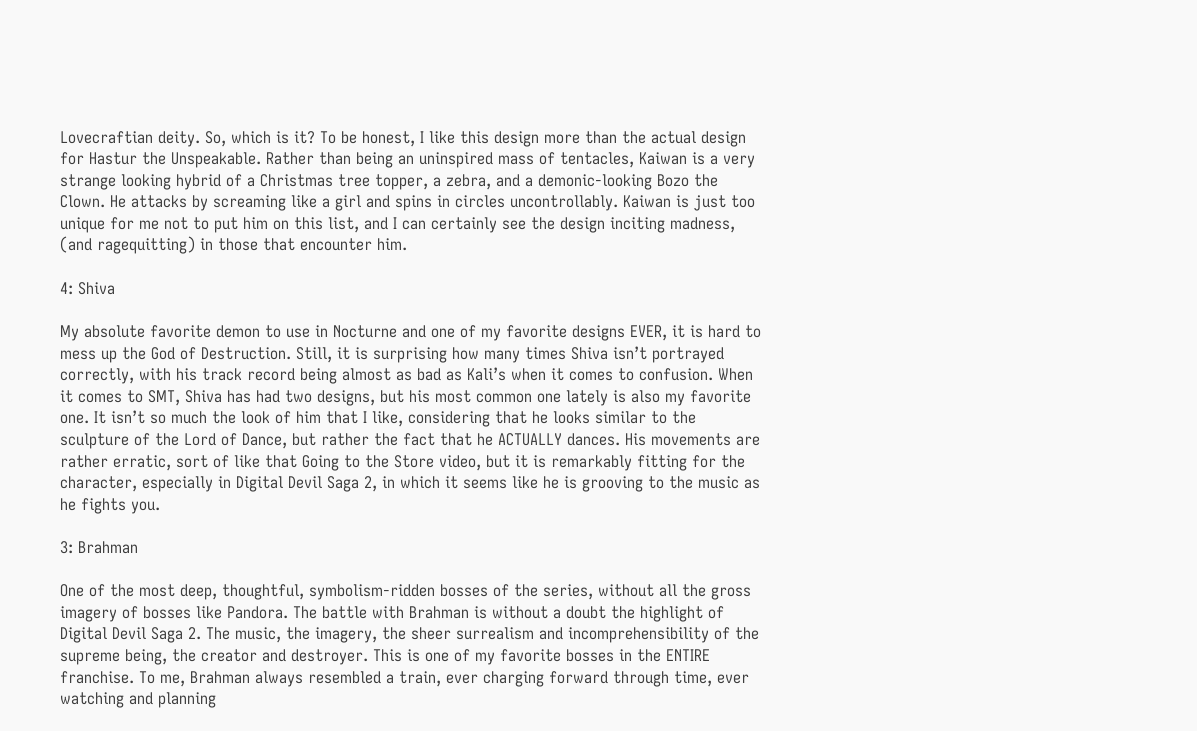Lovecraftian deity. So, which is it? To be honest, I like this design more than the actual design for Hastur the Unspeakable. Rather than being an uninspired mass of tentacles, Kaiwan is a very strange looking hybrid of a Christmas tree topper, a zebra, and a demonic-looking Bozo the Clown. He attacks by screaming like a girl and spins in circles uncontrollably. Kaiwan is just too unique for me not to put him on this list, and I can certainly see the design inciting madness, (and ragequitting) in those that encounter him.

4: Shiva

My absolute favorite demon to use in Nocturne and one of my favorite designs EVER, it is hard to mess up the God of Destruction. Still, it is surprising how many times Shiva isn’t portrayed correctly, with his track record being almost as bad as Kali’s when it comes to confusion. When it comes to SMT, Shiva has had two designs, but his most common one lately is also my favorite one. It isn’t so much the look of him that I like, considering that he looks similar to the sculpture of the Lord of Dance, but rather the fact that he ACTUALLY dances. His movements are rather erratic, sort of like that Going to the Store video, but it is remarkably fitting for the character, especially in Digital Devil Saga 2, in which it seems like he is grooving to the music as he fights you.

3: Brahman

One of the most deep, thoughtful, symbolism-ridden bosses of the series, without all the gross imagery of bosses like Pandora. The battle with Brahman is without a doubt the highlight of Digital Devil Saga 2. The music, the imagery, the sheer surrealism and incomprehensibility of the supreme being, the creator and destroyer. This is one of my favorite bosses in the ENTIRE franchise. To me, Brahman always resembled a train, ever charging forward through time, ever watching and planning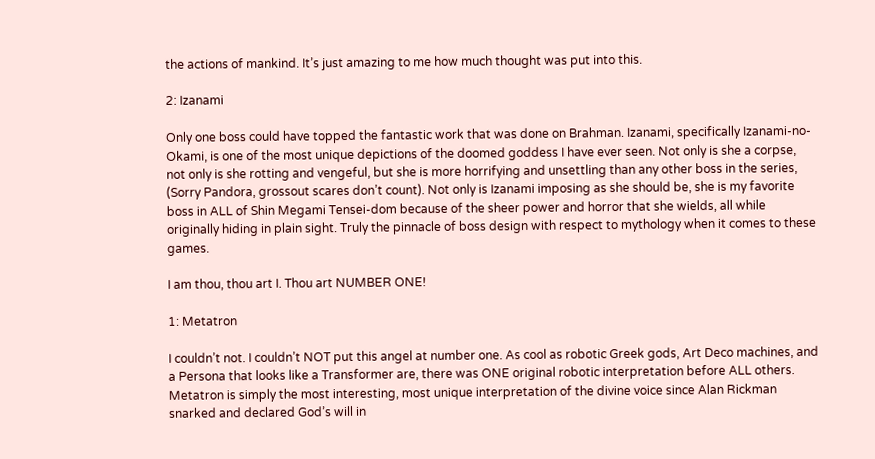the actions of mankind. It’s just amazing to me how much thought was put into this.

2: Izanami

Only one boss could have topped the fantastic work that was done on Brahman. Izanami, specifically Izanami-no-Okami, is one of the most unique depictions of the doomed goddess I have ever seen. Not only is she a corpse, not only is she rotting and vengeful, but she is more horrifying and unsettling than any other boss in the series, (Sorry Pandora, grossout scares don’t count). Not only is Izanami imposing as she should be, she is my favorite boss in ALL of Shin Megami Tensei-dom because of the sheer power and horror that she wields, all while originally hiding in plain sight. Truly the pinnacle of boss design with respect to mythology when it comes to these games.

I am thou, thou art I. Thou art NUMBER ONE!

1: Metatron

I couldn’t not. I couldn’t NOT put this angel at number one. As cool as robotic Greek gods, Art Deco machines, and a Persona that looks like a Transformer are, there was ONE original robotic interpretation before ALL others. Metatron is simply the most interesting, most unique interpretation of the divine voice since Alan Rickman snarked and declared God’s will in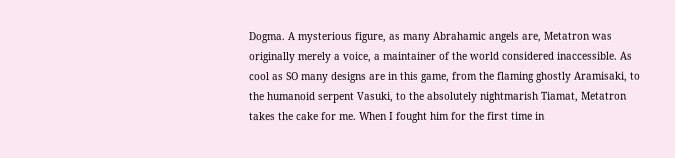Dogma. A mysterious figure, as many Abrahamic angels are, Metatron was originally merely a voice, a maintainer of the world considered inaccessible. As cool as SO many designs are in this game, from the flaming ghostly Aramisaki, to the humanoid serpent Vasuki, to the absolutely nightmarish Tiamat, Metatron takes the cake for me. When I fought him for the first time in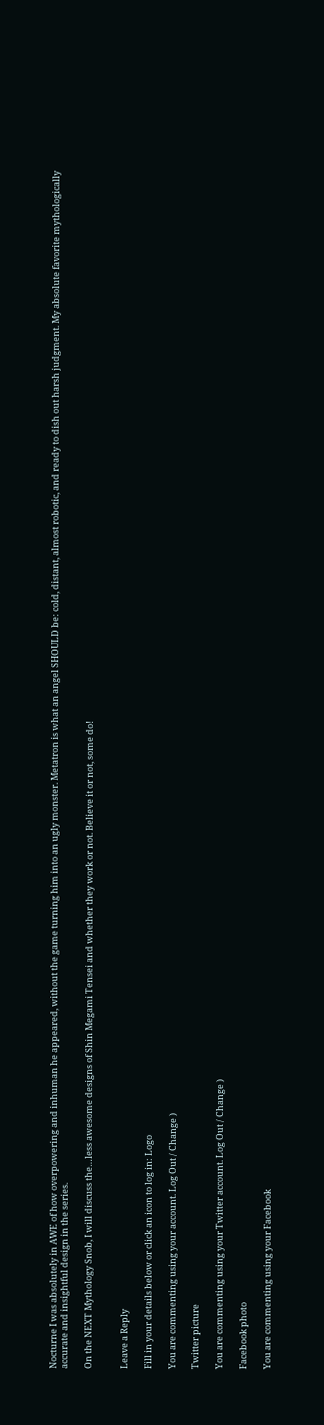Nocturne I was absolutely in AWE of how overpowering and inhuman he appeared, without the game turning him into an ugly monster. Metatron is what an angel SHOULD be: cold, distant, almost robotic, and ready to dish out harsh judgment. My absolute favorite mythologically accurate and insightful design in the series.

On the NEXT Mythology Snob, I will discuss the…less awesome designs of Shin Megami Tensei and whether they work or not. Believe it or not, some do!


Leave a Reply

Fill in your details below or click an icon to log in: Logo

You are commenting using your account. Log Out / Change )

Twitter picture

You are commenting using your Twitter account. Log Out / Change )

Facebook photo

You are commenting using your Facebook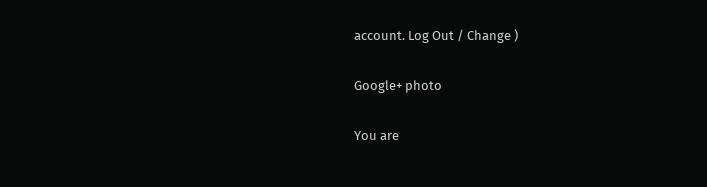account. Log Out / Change )

Google+ photo

You are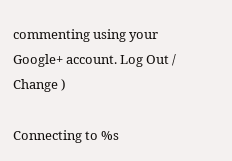commenting using your Google+ account. Log Out / Change )

Connecting to %s